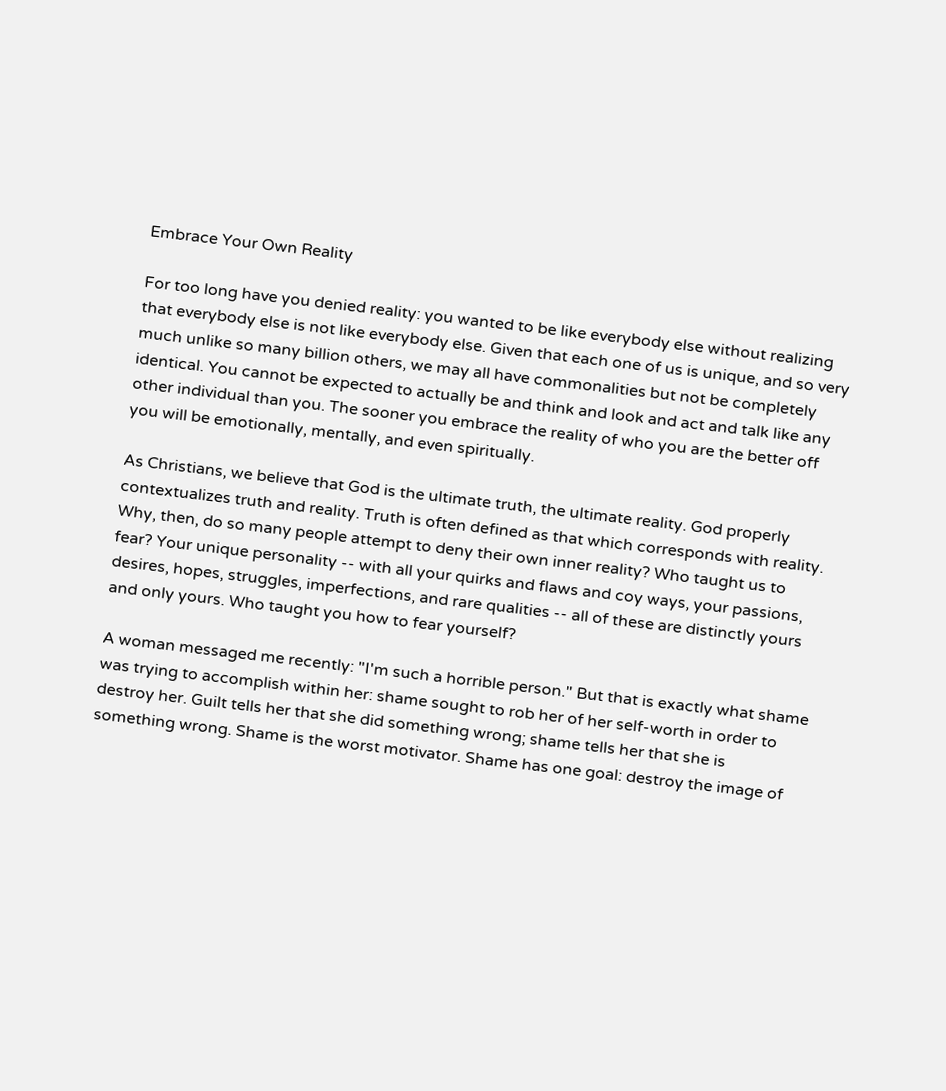Embrace Your Own Reality

For too long have you denied reality: you wanted to be like everybody else without realizing that everybody else is not like everybody else. Given that each one of us is unique, and so very much unlike so many billion others, we may all have commonalities but not be completely identical. You cannot be expected to actually be and think and look and act and talk like any other individual than you. The sooner you embrace the reality of who you are the better off you will be emotionally, mentally, and even spiritually.

As Christians, we believe that God is the ultimate truth, the ultimate reality. God properly contextualizes truth and reality. Truth is often defined as that which corresponds with reality. Why, then, do so many people attempt to deny their own inner reality? Who taught us to fear? Your unique personality -- with all your quirks and flaws and coy ways, your passions, desires, hopes, struggles, imperfections, and rare qualities -- all of these are distinctly yours and only yours. Who taught you how to fear yourself?

A woman messaged me recently: "I'm such a horrible person." But that is exactly what shame was trying to accomplish within her: shame sought to rob her of her self-worth in order to destroy her. Guilt tells her that she did something wrong; shame tells her that she is something wrong. Shame is the worst motivator. Shame has one goal: destroy the image of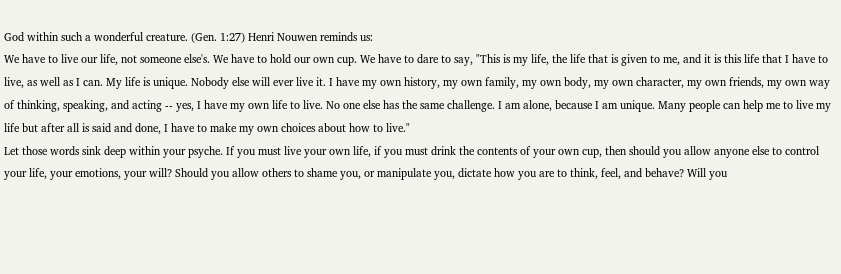God within such a wonderful creature. (Gen. 1:27) Henri Nouwen reminds us:
We have to live our life, not someone else's. We have to hold our own cup. We have to dare to say, "This is my life, the life that is given to me, and it is this life that I have to live, as well as I can. My life is unique. Nobody else will ever live it. I have my own history, my own family, my own body, my own character, my own friends, my own way of thinking, speaking, and acting -- yes, I have my own life to live. No one else has the same challenge. I am alone, because I am unique. Many people can help me to live my life but after all is said and done, I have to make my own choices about how to live."
Let those words sink deep within your psyche. If you must live your own life, if you must drink the contents of your own cup, then should you allow anyone else to control your life, your emotions, your will? Should you allow others to shame you, or manipulate you, dictate how you are to think, feel, and behave? Will you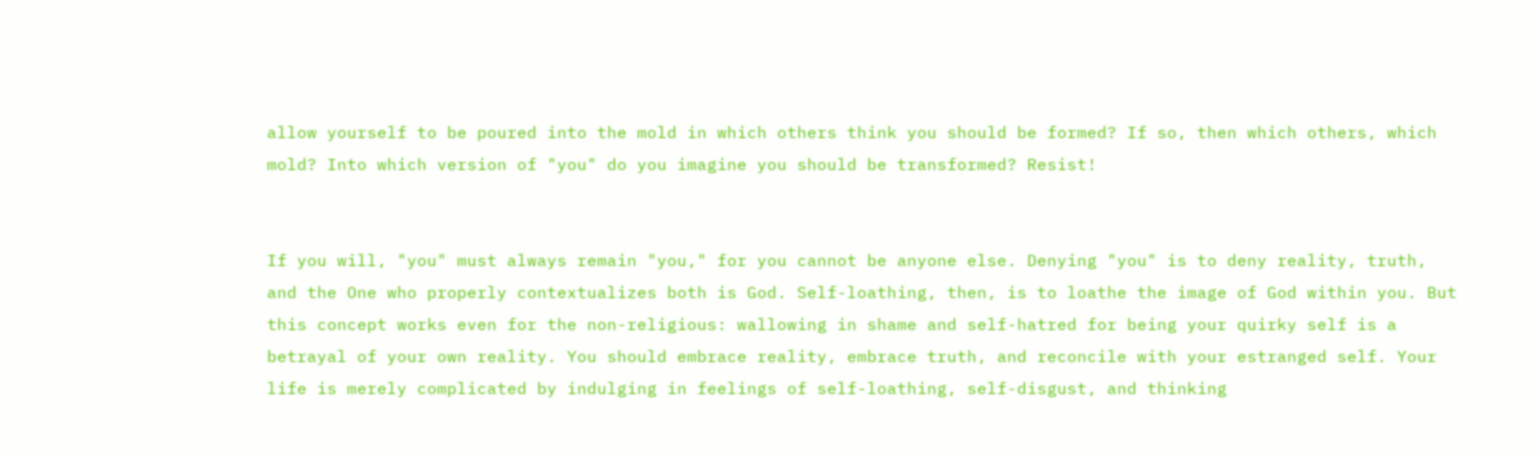allow yourself to be poured into the mold in which others think you should be formed? If so, then which others, which mold? Into which version of "you" do you imagine you should be transformed? Resist!


If you will, "you" must always remain "you," for you cannot be anyone else. Denying "you" is to deny reality, truth, and the One who properly contextualizes both is God. Self-loathing, then, is to loathe the image of God within you. But this concept works even for the non-religious: wallowing in shame and self-hatred for being your quirky self is a betrayal of your own reality. You should embrace reality, embrace truth, and reconcile with your estranged self. Your life is merely complicated by indulging in feelings of self-loathing, self-disgust, and thinking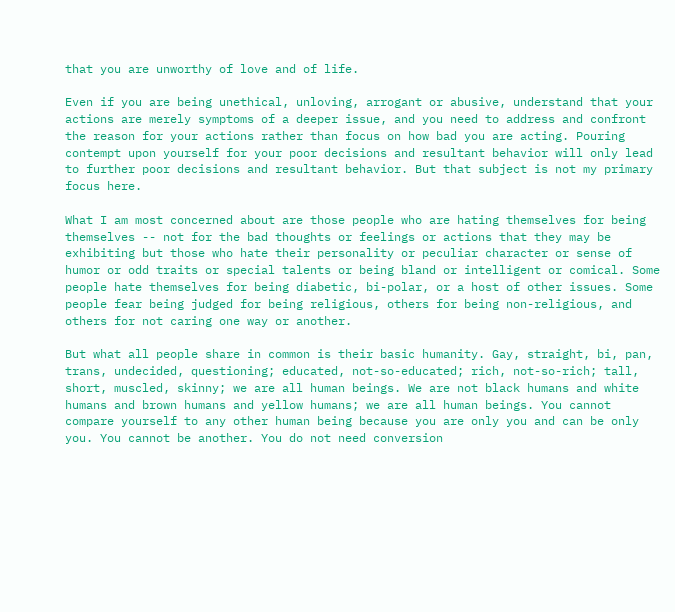that you are unworthy of love and of life.

Even if you are being unethical, unloving, arrogant or abusive, understand that your actions are merely symptoms of a deeper issue, and you need to address and confront the reason for your actions rather than focus on how bad you are acting. Pouring contempt upon yourself for your poor decisions and resultant behavior will only lead to further poor decisions and resultant behavior. But that subject is not my primary focus here.

What I am most concerned about are those people who are hating themselves for being themselves -- not for the bad thoughts or feelings or actions that they may be exhibiting but those who hate their personality or peculiar character or sense of humor or odd traits or special talents or being bland or intelligent or comical. Some people hate themselves for being diabetic, bi-polar, or a host of other issues. Some people fear being judged for being religious, others for being non-religious, and others for not caring one way or another.

But what all people share in common is their basic humanity. Gay, straight, bi, pan, trans, undecided, questioning; educated, not-so-educated; rich, not-so-rich; tall, short, muscled, skinny; we are all human beings. We are not black humans and white humans and brown humans and yellow humans; we are all human beings. You cannot compare yourself to any other human being because you are only you and can be only you. You cannot be another. You do not need conversion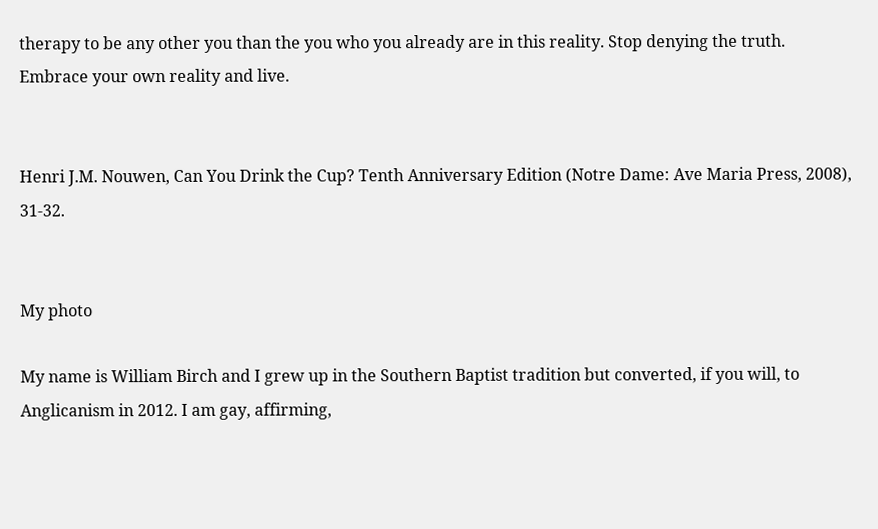therapy to be any other you than the you who you already are in this reality. Stop denying the truth. Embrace your own reality and live.


Henri J.M. Nouwen, Can You Drink the Cup? Tenth Anniversary Edition (Notre Dame: Ave Maria Press, 2008), 31-32.


My photo

My name is William Birch and I grew up in the Southern Baptist tradition but converted, if you will, to Anglicanism in 2012. I am gay, affirming,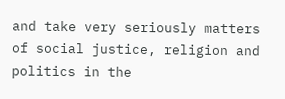and take very seriously matters of social justice, religion and politics in the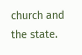church and the state.